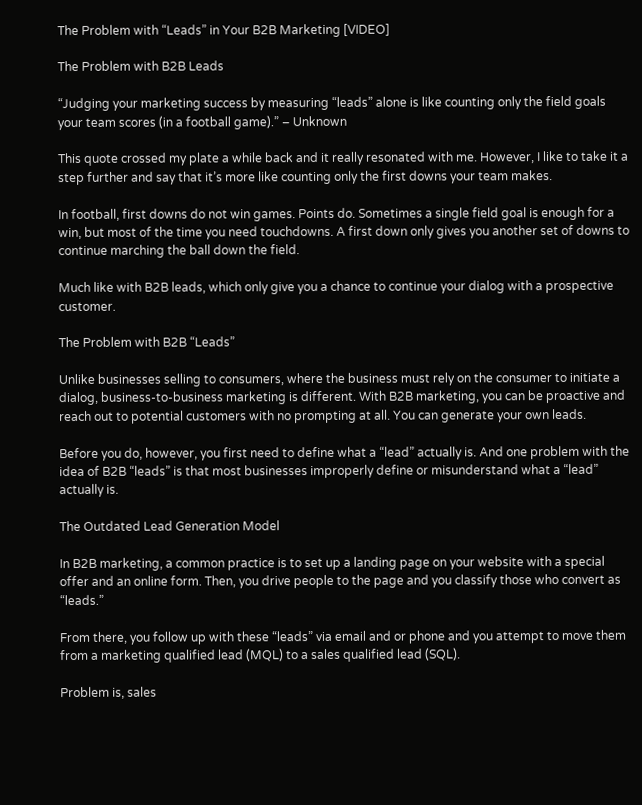The Problem with “Leads” in Your B2B Marketing [VIDEO]

The Problem with B2B Leads

“Judging your marketing success by measuring “leads” alone is like counting only the field goals your team scores (in a football game).” – Unknown

This quote crossed my plate a while back and it really resonated with me. However, I like to take it a step further and say that it’s more like counting only the first downs your team makes.

In football, first downs do not win games. Points do. Sometimes a single field goal is enough for a win, but most of the time you need touchdowns. A first down only gives you another set of downs to continue marching the ball down the field.

Much like with B2B leads, which only give you a chance to continue your dialog with a prospective customer.

The Problem with B2B “Leads”

Unlike businesses selling to consumers, where the business must rely on the consumer to initiate a dialog, business-to-business marketing is different. With B2B marketing, you can be proactive and reach out to potential customers with no prompting at all. You can generate your own leads.

Before you do, however, you first need to define what a “lead” actually is. And one problem with the idea of B2B “leads” is that most businesses improperly define or misunderstand what a “lead” actually is.

The Outdated Lead Generation Model

In B2B marketing, a common practice is to set up a landing page on your website with a special offer and an online form. Then, you drive people to the page and you classify those who convert as “leads.”

From there, you follow up with these “leads” via email and or phone and you attempt to move them from a marketing qualified lead (MQL) to a sales qualified lead (SQL).

Problem is, sales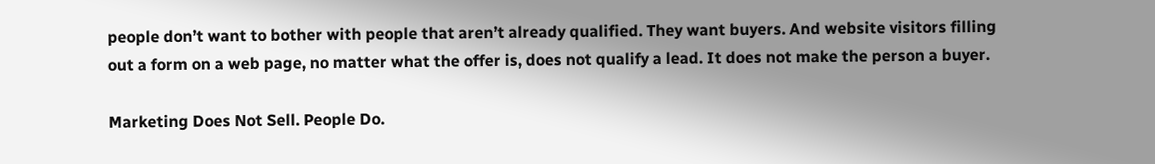people don’t want to bother with people that aren’t already qualified. They want buyers. And website visitors filling out a form on a web page, no matter what the offer is, does not qualify a lead. It does not make the person a buyer.

Marketing Does Not Sell. People Do.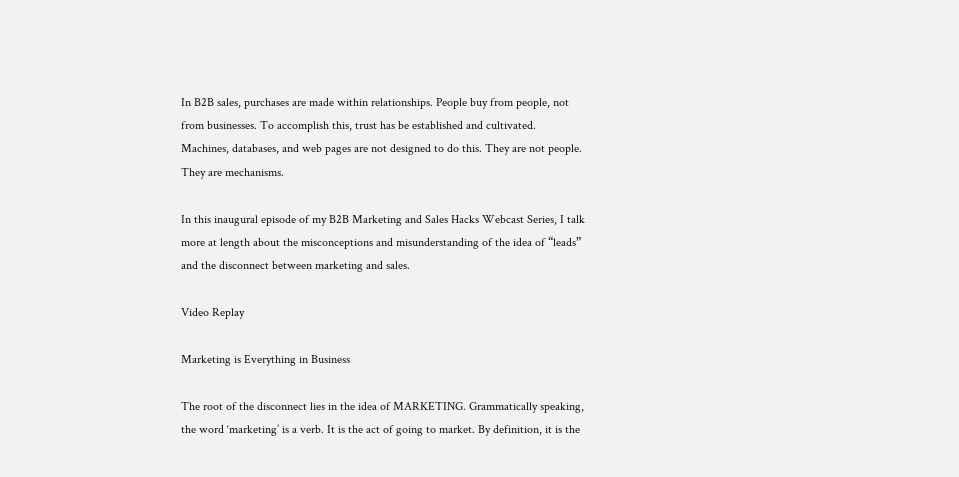In B2B sales, purchases are made within relationships. People buy from people, not from businesses. To accomplish this, trust has be established and cultivated. Machines, databases, and web pages are not designed to do this. They are not people. They are mechanisms.

In this inaugural episode of my B2B Marketing and Sales Hacks Webcast Series, I talk more at length about the misconceptions and misunderstanding of the idea of “leads” and the disconnect between marketing and sales.

Video Replay

Marketing is Everything in Business

The root of the disconnect lies in the idea of MARKETING. Grammatically speaking, the word ‘marketing’ is a verb. It is the act of going to market. By definition, it is the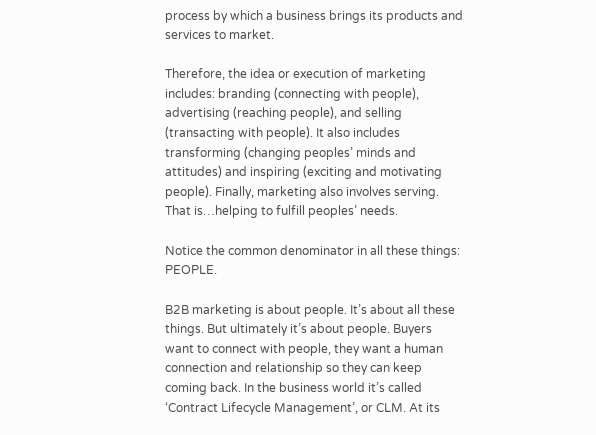process by which a business brings its products and services to market.

Therefore, the idea or execution of marketing includes: branding (connecting with people), advertising (reaching people), and selling (transacting with people). It also includes transforming (changing peoples’ minds and attitudes) and inspiring (exciting and motivating people). Finally, marketing also involves serving. That is…helping to fulfill peoples’ needs.

Notice the common denominator in all these things: PEOPLE.

B2B marketing is about people. It’s about all these things. But ultimately it’s about people. Buyers want to connect with people, they want a human connection and relationship so they can keep coming back. In the business world it’s called ‘Contract Lifecycle Management’, or CLM. At its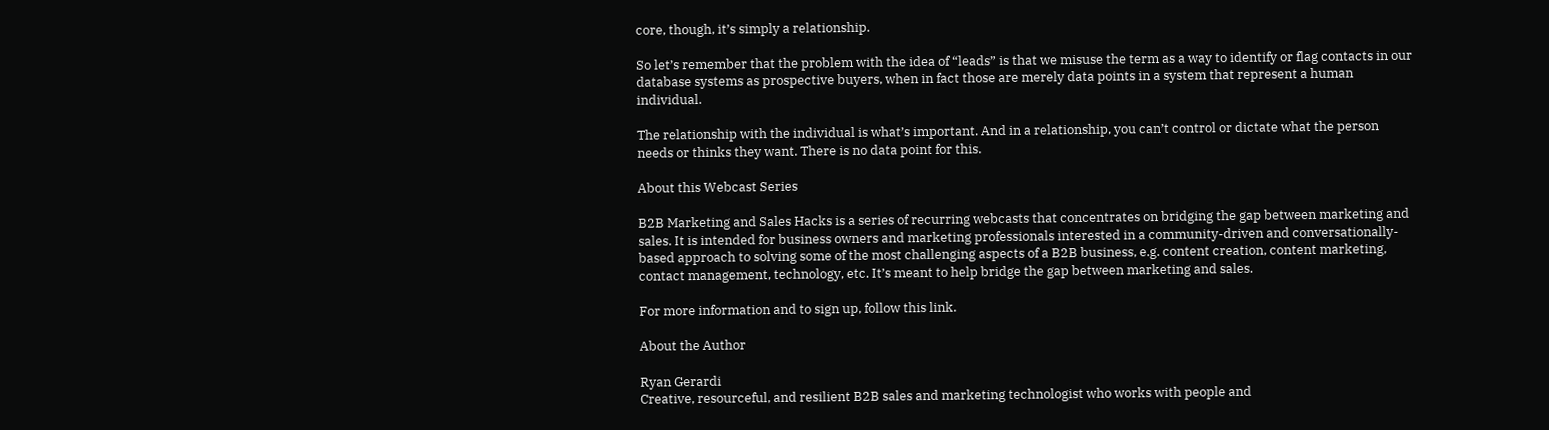core, though, it’s simply a relationship.

So let’s remember that the problem with the idea of “leads” is that we misuse the term as a way to identify or flag contacts in our database systems as prospective buyers, when in fact those are merely data points in a system that represent a human individual.

The relationship with the individual is what’s important. And in a relationship, you can’t control or dictate what the person needs or thinks they want. There is no data point for this.

About this Webcast Series

B2B Marketing and Sales Hacks is a series of recurring webcasts that concentrates on bridging the gap between marketing and sales. It is intended for business owners and marketing professionals interested in a community-driven and conversationally-based approach to solving some of the most challenging aspects of a B2B business, e.g. content creation, content marketing, contact management, technology, etc. It’s meant to help bridge the gap between marketing and sales.

For more information and to sign up, follow this link.

About the Author

Ryan Gerardi
Creative, resourceful, and resilient B2B sales and marketing technologist who works with people and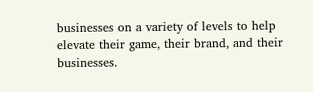businesses on a variety of levels to help elevate their game, their brand, and their businesses.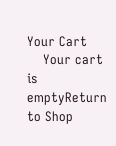Your Cart
    Your cart is emptyReturn to Shop